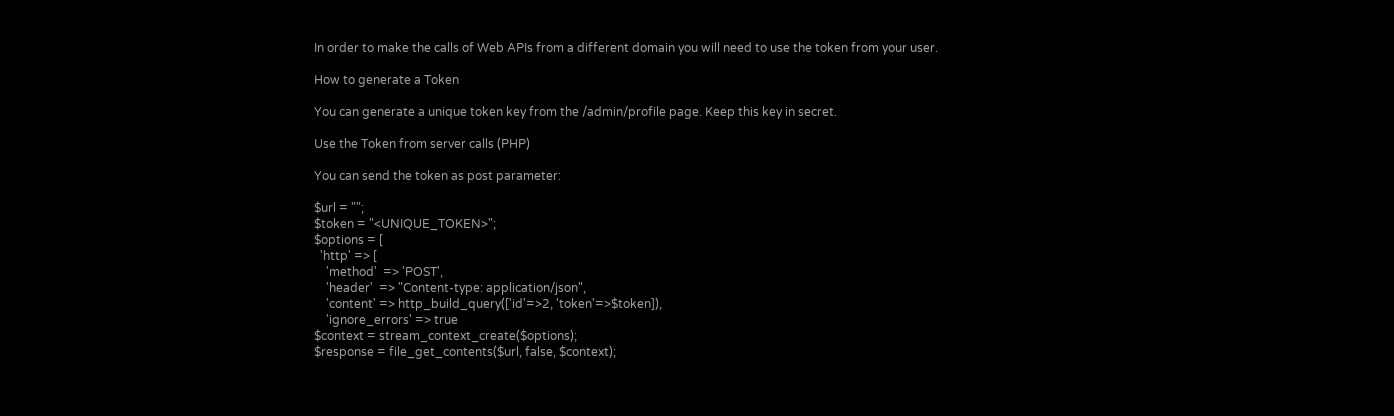In order to make the calls of Web APIs from a different domain you will need to use the token from your user.

How to generate a Token

You can generate a unique token key from the /admin/profile page. Keep this key in secret.

Use the Token from server calls (PHP)

You can send the token as post parameter:

$url = "";
$token = "<UNIQUE_TOKEN>";
$options = [
  'http' => [
    'method'  => 'POST',
    'header'  => "Content-type: application/json",
    'content' => http_build_query(['id'=>2, 'token'=>$token]),
    'ignore_errors' => true
$context = stream_context_create($options);
$response = file_get_contents($url, false, $context);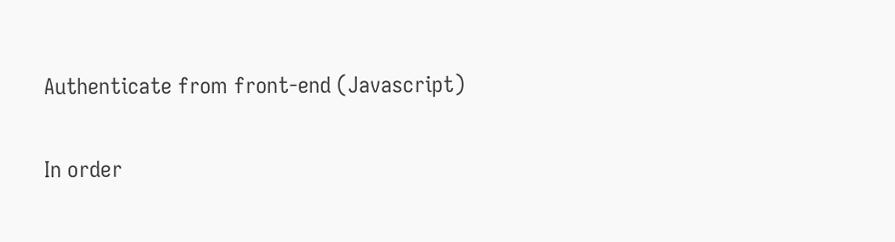Authenticate from front-end (Javascript)

In order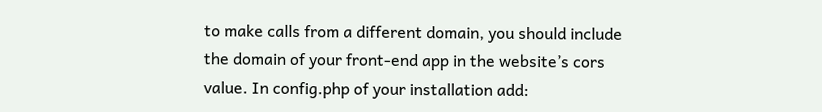to make calls from a different domain, you should include the domain of your front-end app in the website’s cors value. In config.php of your installation add: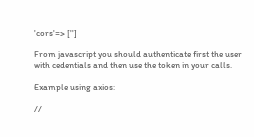'cors'=> ['']

From javascript you should authenticate first the user with cedentials and then use the token in your calls.

Example using axios:

//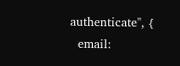authenticate'', {
  email: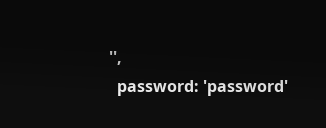'',
  password: 'password'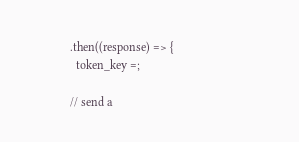.then((response) => {
  token_key =;

// send a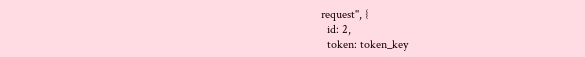request'', {
  id: 2,
  token: token_key